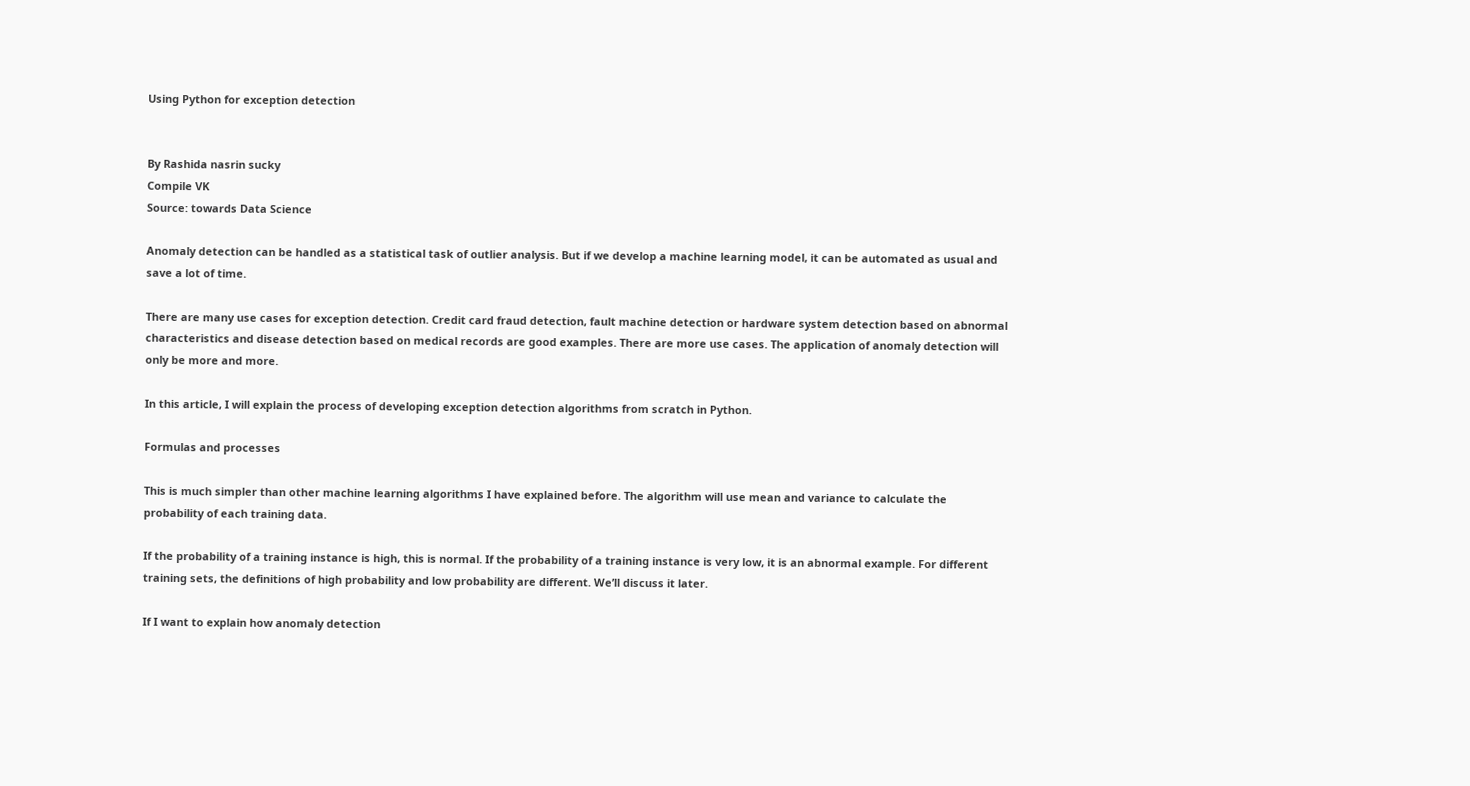Using Python for exception detection


By Rashida nasrin sucky
Compile VK
Source: towards Data Science

Anomaly detection can be handled as a statistical task of outlier analysis. But if we develop a machine learning model, it can be automated as usual and save a lot of time.

There are many use cases for exception detection. Credit card fraud detection, fault machine detection or hardware system detection based on abnormal characteristics and disease detection based on medical records are good examples. There are more use cases. The application of anomaly detection will only be more and more.

In this article, I will explain the process of developing exception detection algorithms from scratch in Python.

Formulas and processes

This is much simpler than other machine learning algorithms I have explained before. The algorithm will use mean and variance to calculate the probability of each training data.

If the probability of a training instance is high, this is normal. If the probability of a training instance is very low, it is an abnormal example. For different training sets, the definitions of high probability and low probability are different. We’ll discuss it later.

If I want to explain how anomaly detection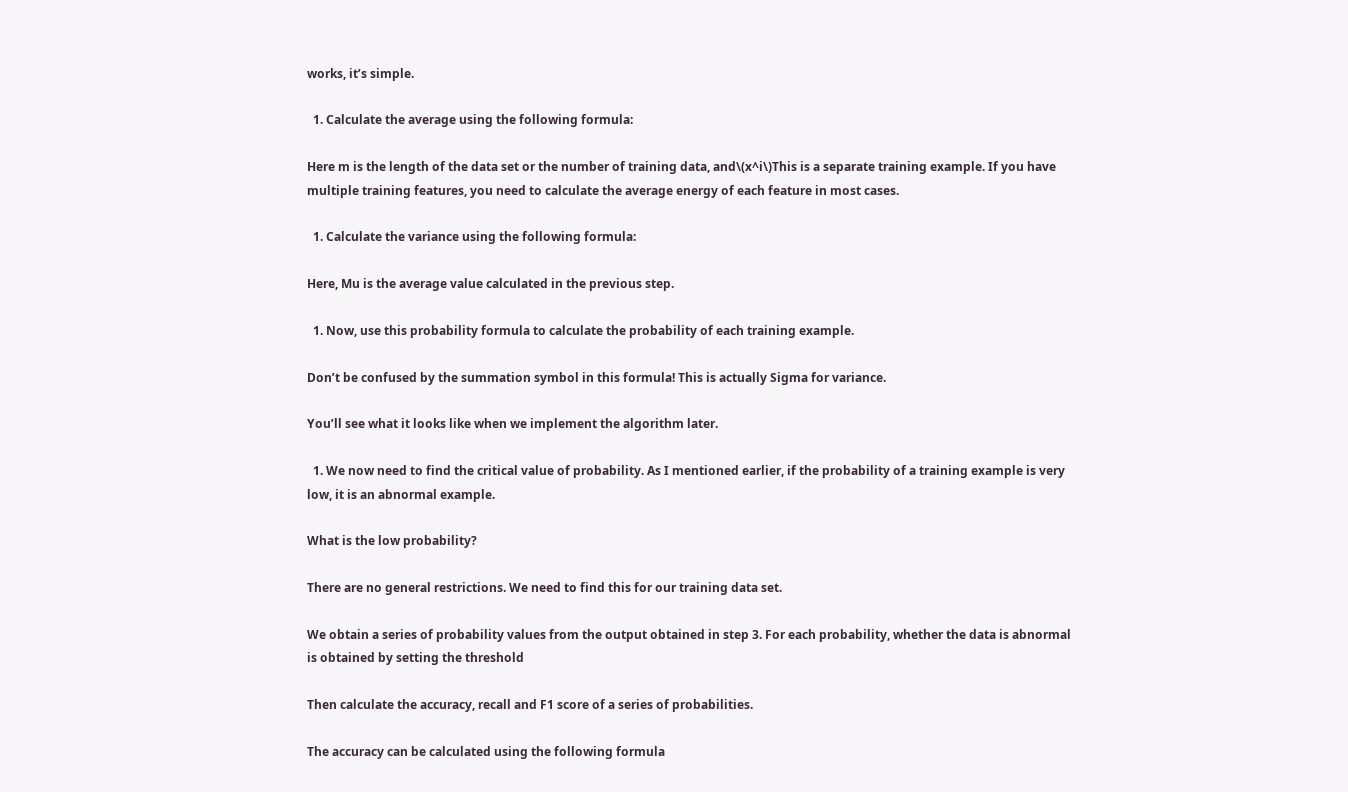works, it’s simple.

  1. Calculate the average using the following formula:

Here m is the length of the data set or the number of training data, and\(x^i\)This is a separate training example. If you have multiple training features, you need to calculate the average energy of each feature in most cases.

  1. Calculate the variance using the following formula:

Here, Mu is the average value calculated in the previous step.

  1. Now, use this probability formula to calculate the probability of each training example.

Don’t be confused by the summation symbol in this formula! This is actually Sigma for variance.

You’ll see what it looks like when we implement the algorithm later.

  1. We now need to find the critical value of probability. As I mentioned earlier, if the probability of a training example is very low, it is an abnormal example.

What is the low probability?

There are no general restrictions. We need to find this for our training data set.

We obtain a series of probability values from the output obtained in step 3. For each probability, whether the data is abnormal is obtained by setting the threshold

Then calculate the accuracy, recall and F1 score of a series of probabilities.

The accuracy can be calculated using the following formula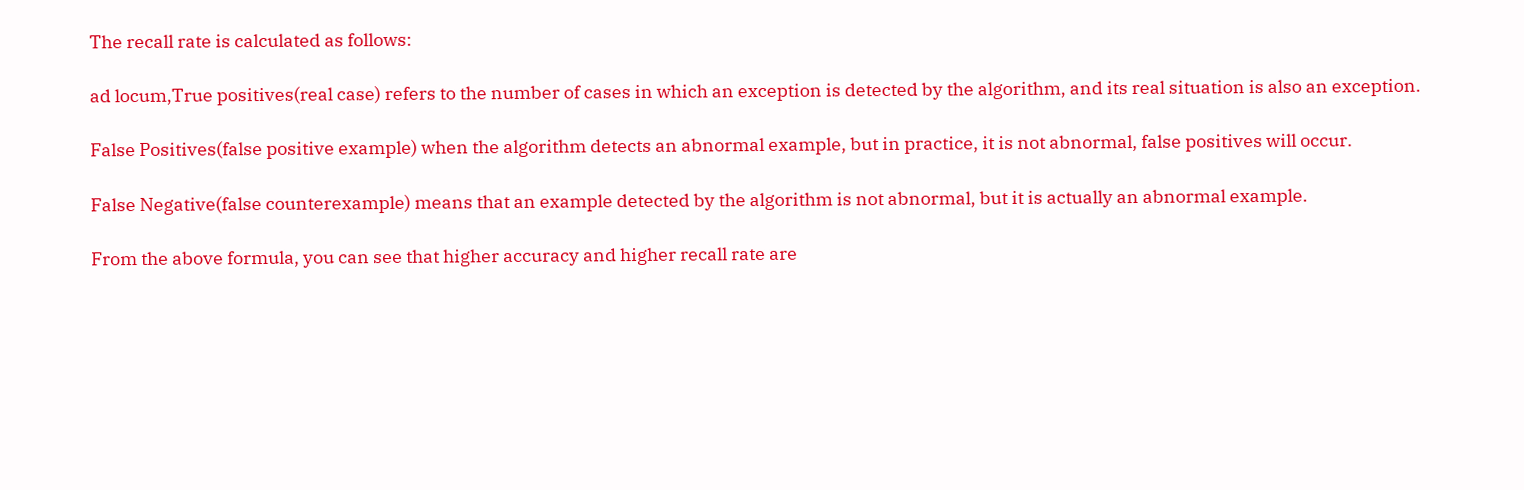The recall rate is calculated as follows:

ad locum,True positives(real case) refers to the number of cases in which an exception is detected by the algorithm, and its real situation is also an exception.

False Positives(false positive example) when the algorithm detects an abnormal example, but in practice, it is not abnormal, false positives will occur.

False Negative(false counterexample) means that an example detected by the algorithm is not abnormal, but it is actually an abnormal example.

From the above formula, you can see that higher accuracy and higher recall rate are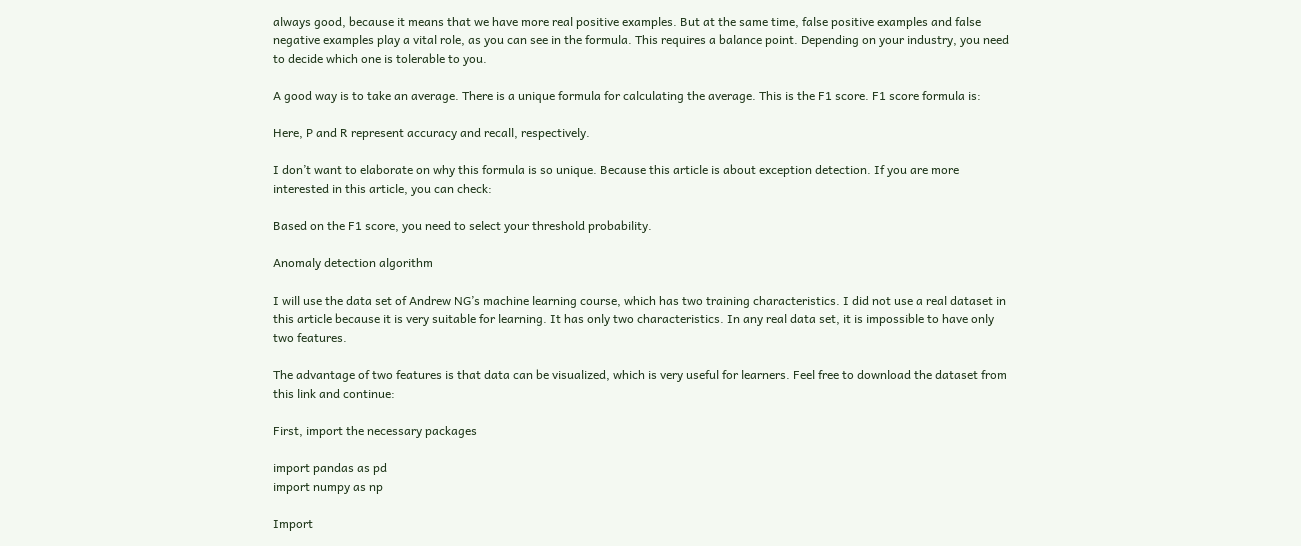always good, because it means that we have more real positive examples. But at the same time, false positive examples and false negative examples play a vital role, as you can see in the formula. This requires a balance point. Depending on your industry, you need to decide which one is tolerable to you.

A good way is to take an average. There is a unique formula for calculating the average. This is the F1 score. F1 score formula is:

Here, P and R represent accuracy and recall, respectively.

I don’t want to elaborate on why this formula is so unique. Because this article is about exception detection. If you are more interested in this article, you can check:

Based on the F1 score, you need to select your threshold probability.

Anomaly detection algorithm

I will use the data set of Andrew NG’s machine learning course, which has two training characteristics. I did not use a real dataset in this article because it is very suitable for learning. It has only two characteristics. In any real data set, it is impossible to have only two features.

The advantage of two features is that data can be visualized, which is very useful for learners. Feel free to download the dataset from this link and continue:

First, import the necessary packages

import pandas as pd
import numpy as np

Import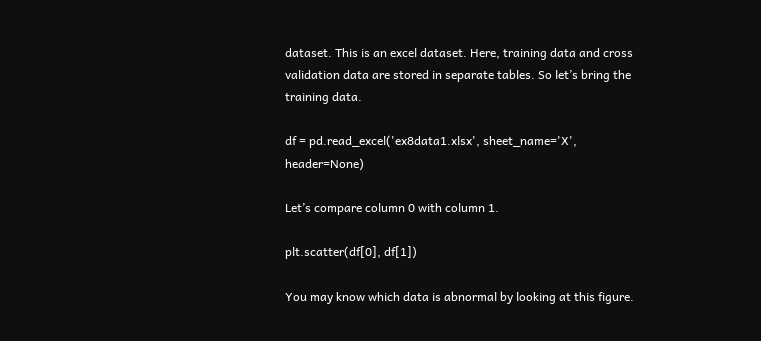dataset. This is an excel dataset. Here, training data and cross validation data are stored in separate tables. So let’s bring the training data.

df = pd.read_excel('ex8data1.xlsx', sheet_name='X', header=None)

Let’s compare column 0 with column 1.

plt.scatter(df[0], df[1])

You may know which data is abnormal by looking at this figure.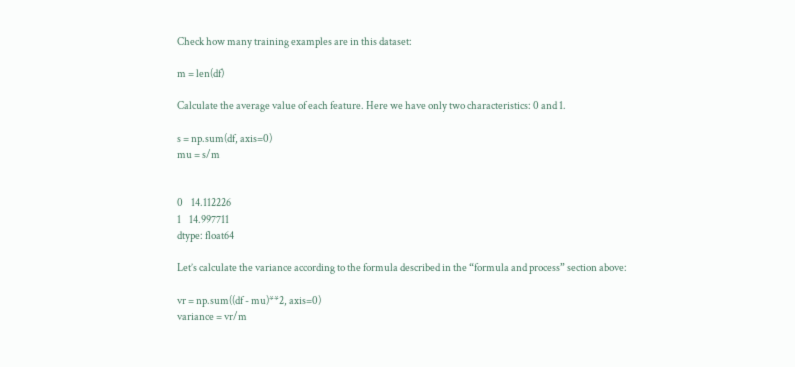Check how many training examples are in this dataset:

m = len(df)

Calculate the average value of each feature. Here we have only two characteristics: 0 and 1.

s = np.sum(df, axis=0)
mu = s/m


0    14.112226
1    14.997711
dtype: float64

Let’s calculate the variance according to the formula described in the “formula and process” section above:

vr = np.sum((df - mu)**2, axis=0)
variance = vr/m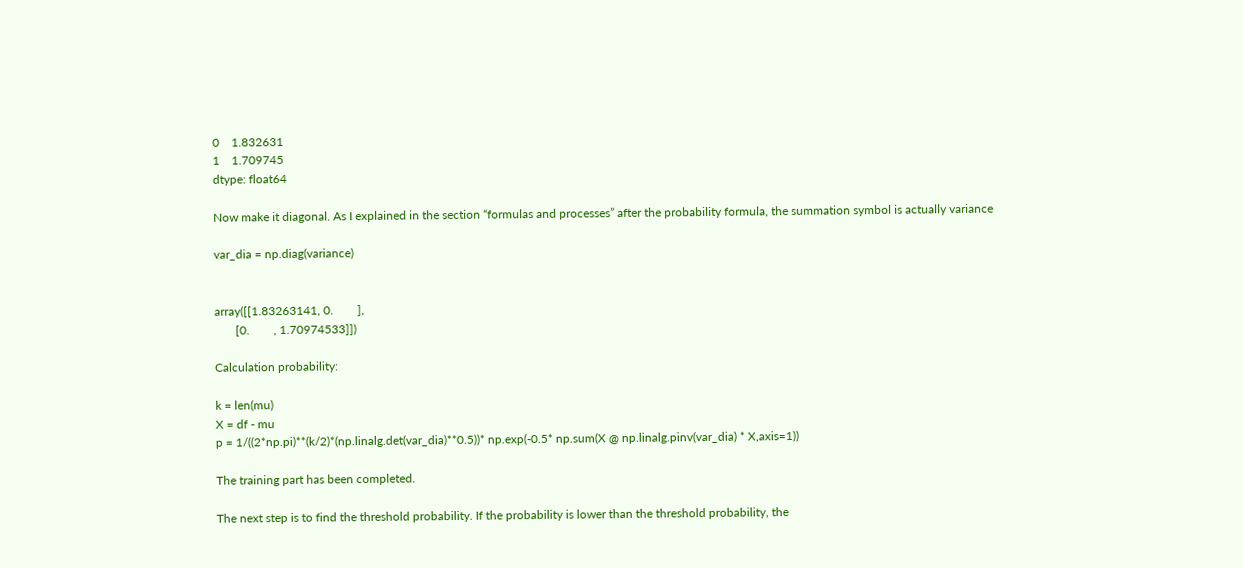0    1.832631
1    1.709745
dtype: float64

Now make it diagonal. As I explained in the section “formulas and processes” after the probability formula, the summation symbol is actually variance

var_dia = np.diag(variance)


array([[1.83263141, 0.        ],
       [0.        , 1.70974533]])

Calculation probability:

k = len(mu)
X = df - mu
p = 1/((2*np.pi)**(k/2)*(np.linalg.det(var_dia)**0.5))* np.exp(-0.5* np.sum(X @ np.linalg.pinv(var_dia) * X,axis=1))

The training part has been completed.

The next step is to find the threshold probability. If the probability is lower than the threshold probability, the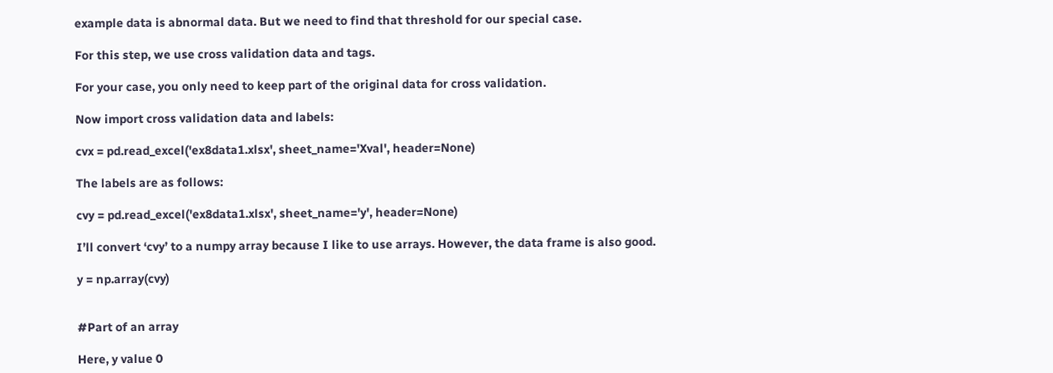example data is abnormal data. But we need to find that threshold for our special case.

For this step, we use cross validation data and tags.

For your case, you only need to keep part of the original data for cross validation.

Now import cross validation data and labels:

cvx = pd.read_excel('ex8data1.xlsx', sheet_name='Xval', header=None)

The labels are as follows:

cvy = pd.read_excel('ex8data1.xlsx', sheet_name='y', header=None)

I’ll convert ‘cvy’ to a numpy array because I like to use arrays. However, the data frame is also good.

y = np.array(cvy)


#Part of an array

Here, y value 0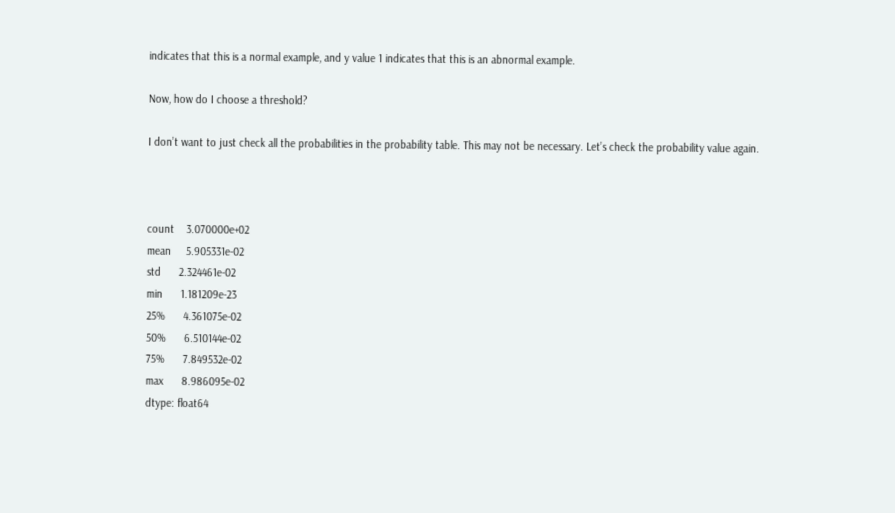indicates that this is a normal example, and y value 1 indicates that this is an abnormal example.

Now, how do I choose a threshold?

I don’t want to just check all the probabilities in the probability table. This may not be necessary. Let’s check the probability value again.



count    3.070000e+02
mean     5.905331e-02
std      2.324461e-02
min      1.181209e-23
25%      4.361075e-02
50%      6.510144e-02
75%      7.849532e-02
max      8.986095e-02
dtype: float64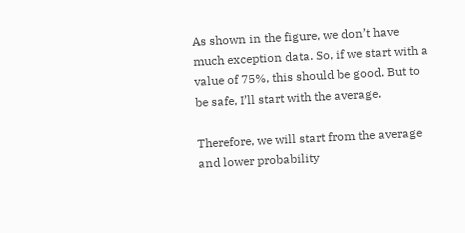As shown in the figure, we don’t have much exception data. So, if we start with a value of 75%, this should be good. But to be safe, I’ll start with the average.

Therefore, we will start from the average and lower probability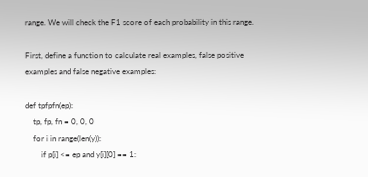range. We will check the F1 score of each probability in this range.

First, define a function to calculate real examples, false positive examples and false negative examples:

def tpfpfn(ep):
    tp, fp, fn = 0, 0, 0
    for i in range(len(y)):
        if p[i] <= ep and y[i][0] == 1: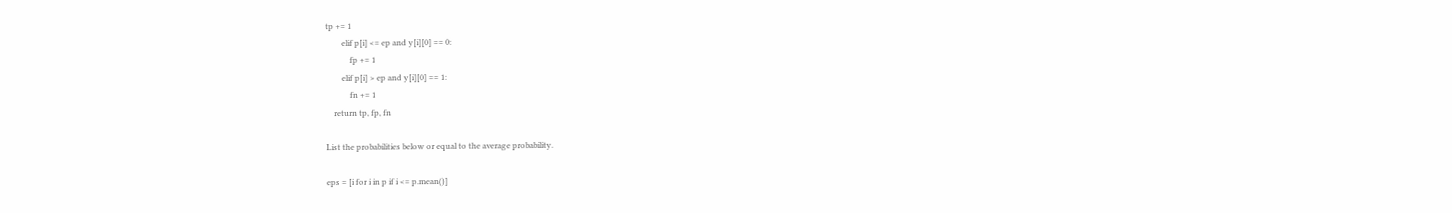tp += 1
        elif p[i] <= ep and y[i][0] == 0:
            fp += 1
        elif p[i] > ep and y[i][0] == 1:
            fn += 1
    return tp, fp, fn

List the probabilities below or equal to the average probability.

eps = [i for i in p if i <= p.mean()]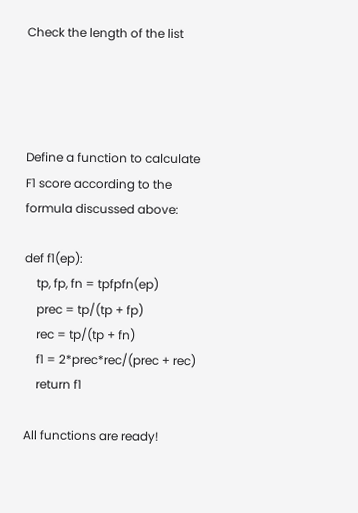Check the length of the list




Define a function to calculate F1 score according to the formula discussed above:

def f1(ep):
    tp, fp, fn = tpfpfn(ep)
    prec = tp/(tp + fp)
    rec = tp/(tp + fn)
    f1 = 2*prec*rec/(prec + rec)
    return f1

All functions are ready!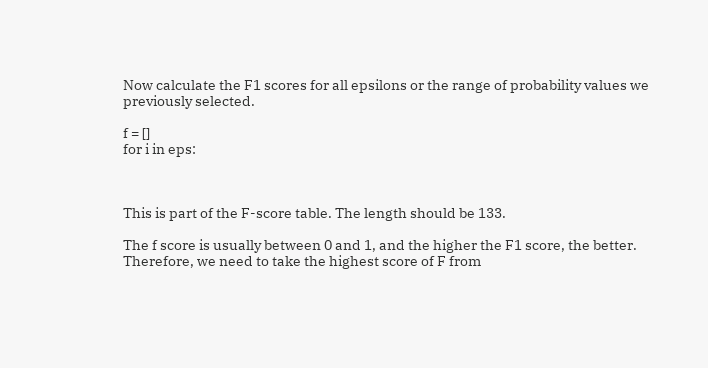Now calculate the F1 scores for all epsilons or the range of probability values we previously selected.

f = []
for i in eps:



This is part of the F-score table. The length should be 133.

The f score is usually between 0 and 1, and the higher the F1 score, the better. Therefore, we need to take the highest score of F from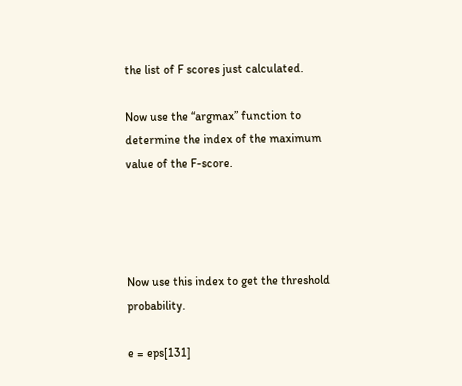the list of F scores just calculated.

Now use the “argmax” function to determine the index of the maximum value of the F-score.




Now use this index to get the threshold probability.

e = eps[131]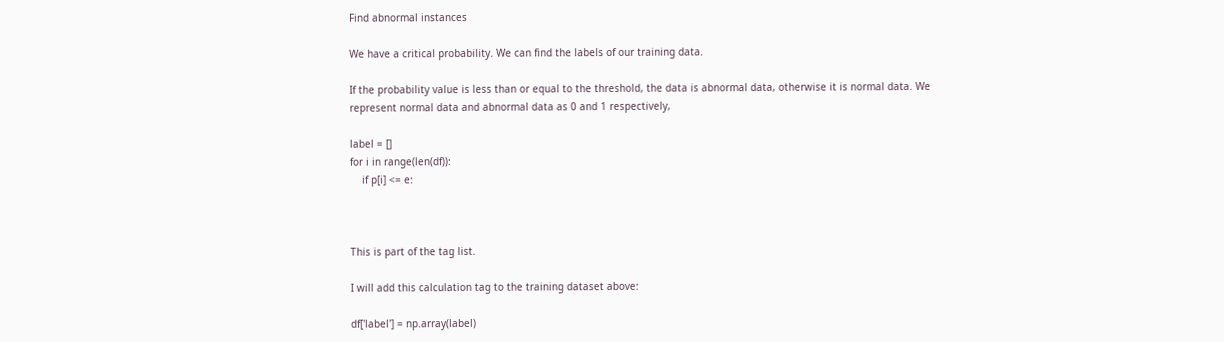Find abnormal instances

We have a critical probability. We can find the labels of our training data.

If the probability value is less than or equal to the threshold, the data is abnormal data, otherwise it is normal data. We represent normal data and abnormal data as 0 and 1 respectively,

label = []
for i in range(len(df)):
    if p[i] <= e:



This is part of the tag list.

I will add this calculation tag to the training dataset above:

df['label'] = np.array(label)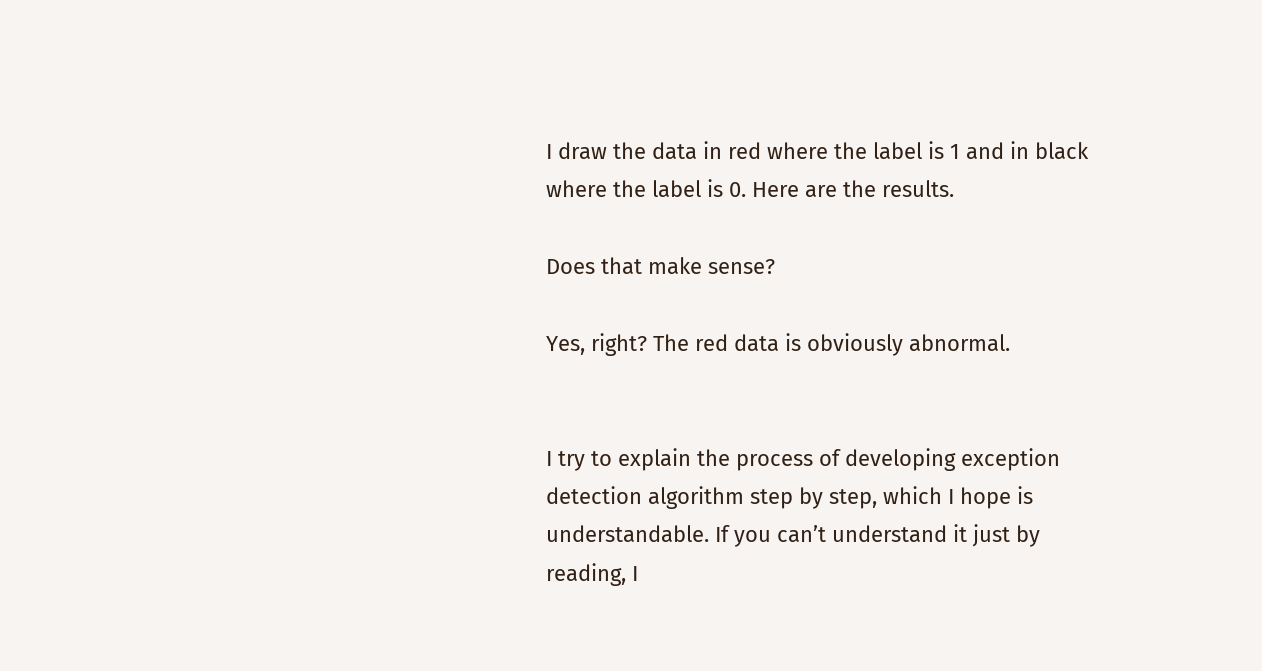I draw the data in red where the label is 1 and in black where the label is 0. Here are the results.

Does that make sense?

Yes, right? The red data is obviously abnormal.


I try to explain the process of developing exception detection algorithm step by step, which I hope is understandable. If you can’t understand it just by reading, I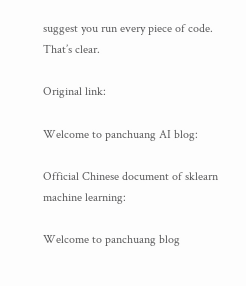suggest you run every piece of code. That’s clear.

Original link:

Welcome to panchuang AI blog:

Official Chinese document of sklearn machine learning:

Welcome to panchuang blog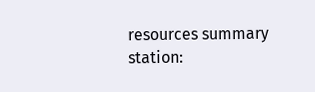resources summary station: